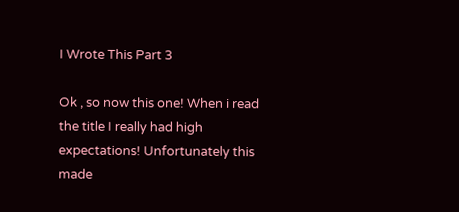I Wrote This Part 3

Ok , so now this one! When i read the title I really had high expectations! Unfortunately this made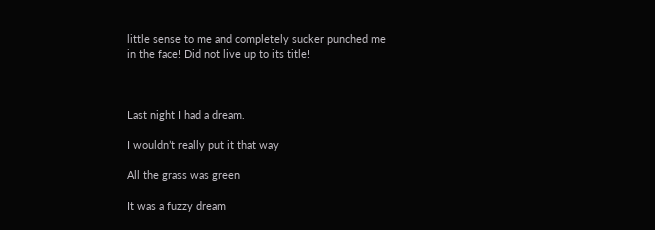little sense to me and completely sucker punched me in the face! Did not live up to its title!



Last night I had a dream.

I wouldn’t really put it that way

All the grass was green

It was a fuzzy dream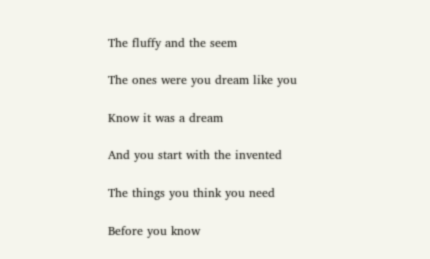The fluffy and the seem

The ones were you dream like you

Know it was a dream

And you start with the invented

The things you think you need

Before you know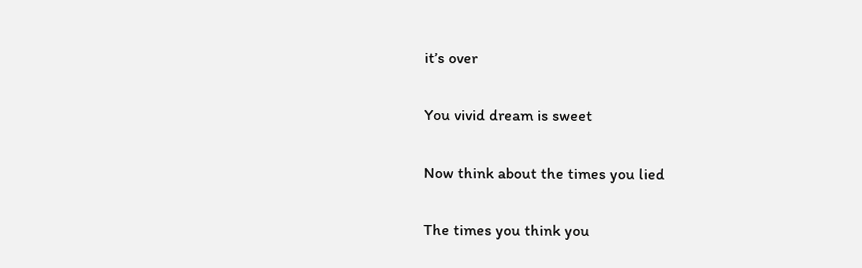it’s over

You vivid dream is sweet

Now think about the times you lied

The times you think you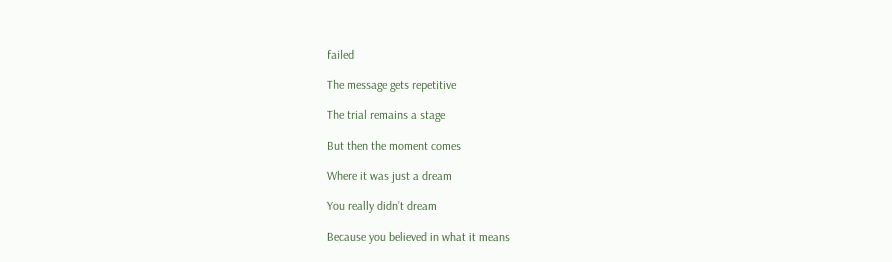failed

The message gets repetitive

The trial remains a stage

But then the moment comes

Where it was just a dream

You really didn’t dream

Because you believed in what it means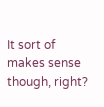It sort of makes sense though, right?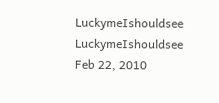LuckymeIshouldsee LuckymeIshouldsee
Feb 22, 2010